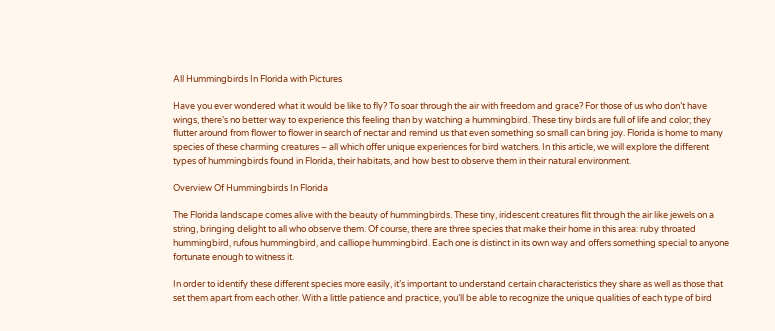All Hummingbirds In Florida with Pictures

Have you ever wondered what it would be like to fly? To soar through the air with freedom and grace? For those of us who don’t have wings, there’s no better way to experience this feeling than by watching a hummingbird. These tiny birds are full of life and color; they flutter around from flower to flower in search of nectar and remind us that even something so small can bring joy. Florida is home to many species of these charming creatures – all which offer unique experiences for bird watchers. In this article, we will explore the different types of hummingbirds found in Florida, their habitats, and how best to observe them in their natural environment.

Overview Of Hummingbirds In Florida

The Florida landscape comes alive with the beauty of hummingbirds. These tiny, iridescent creatures flit through the air like jewels on a string, bringing delight to all who observe them. Of course, there are three species that make their home in this area: ruby throated hummingbird, rufous hummingbird, and calliope hummingbird. Each one is distinct in its own way and offers something special to anyone fortunate enough to witness it.

In order to identify these different species more easily, it’s important to understand certain characteristics they share as well as those that set them apart from each other. With a little patience and practice, you’ll be able to recognize the unique qualities of each type of bird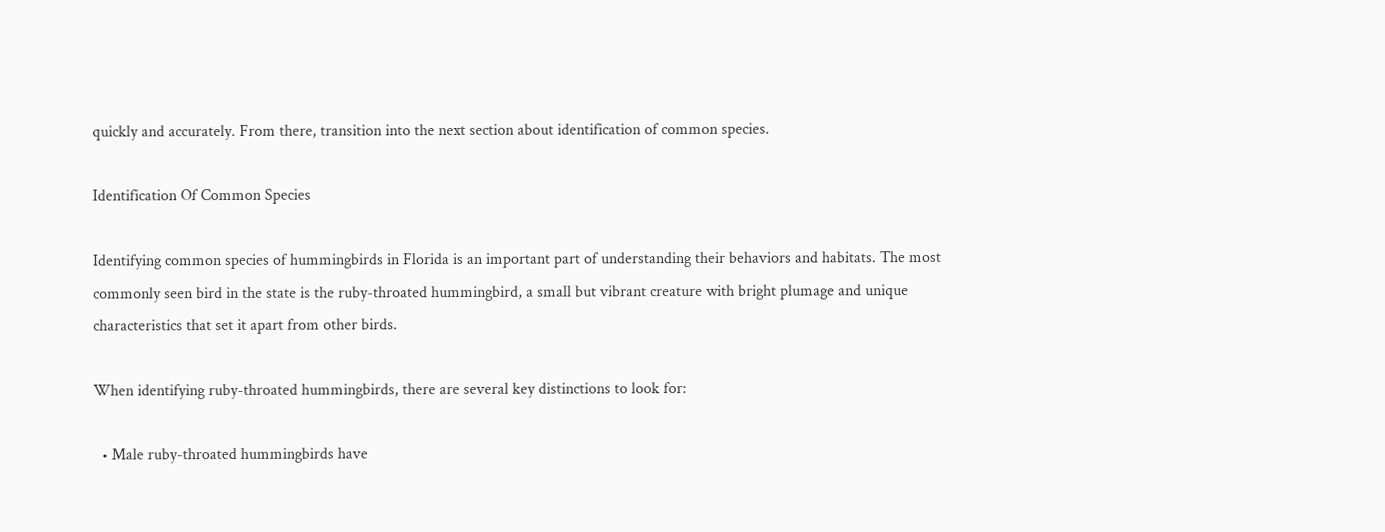quickly and accurately. From there, transition into the next section about identification of common species.

Identification Of Common Species

Identifying common species of hummingbirds in Florida is an important part of understanding their behaviors and habitats. The most commonly seen bird in the state is the ruby-throated hummingbird, a small but vibrant creature with bright plumage and unique characteristics that set it apart from other birds.

When identifying ruby-throated hummingbirds, there are several key distinctions to look for:

  • Male ruby-throated hummingbirds have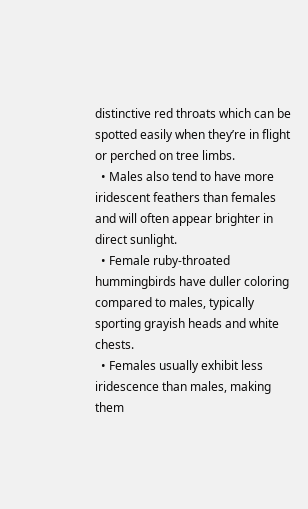distinctive red throats which can be spotted easily when they’re in flight or perched on tree limbs.
  • Males also tend to have more iridescent feathers than females and will often appear brighter in direct sunlight.
  • Female ruby-throated hummingbirds have duller coloring compared to males, typically sporting grayish heads and white chests.
  • Females usually exhibit less iridescence than males, making them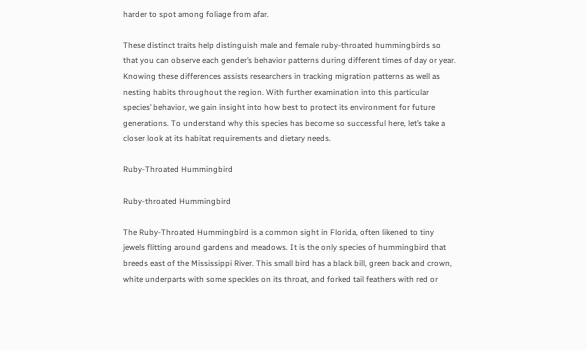harder to spot among foliage from afar.

These distinct traits help distinguish male and female ruby-throated hummingbirds so that you can observe each gender’s behavior patterns during different times of day or year. Knowing these differences assists researchers in tracking migration patterns as well as nesting habits throughout the region. With further examination into this particular species’ behavior, we gain insight into how best to protect its environment for future generations. To understand why this species has become so successful here, let’s take a closer look at its habitat requirements and dietary needs.

Ruby-Throated Hummingbird

Ruby-throated Hummingbird

The Ruby-Throated Hummingbird is a common sight in Florida, often likened to tiny jewels flitting around gardens and meadows. It is the only species of hummingbird that breeds east of the Mississippi River. This small bird has a black bill, green back and crown, white underparts with some speckles on its throat, and forked tail feathers with red or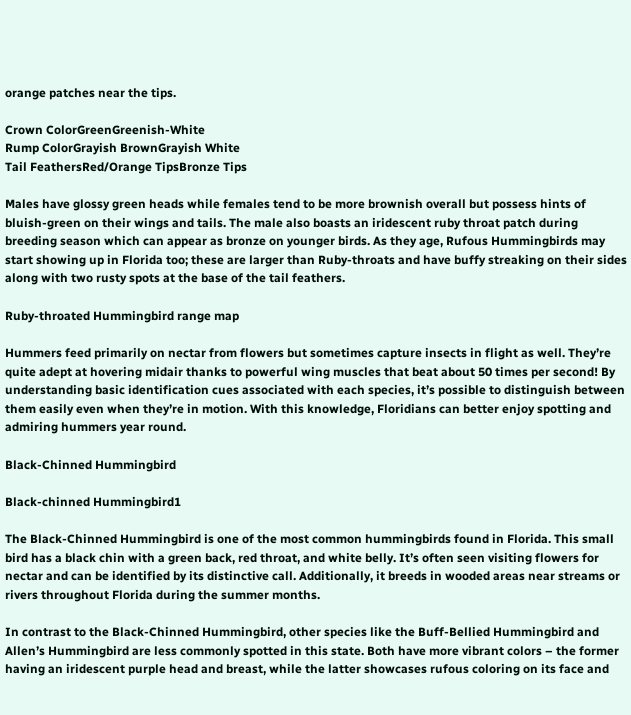orange patches near the tips.

Crown ColorGreenGreenish-White
Rump ColorGrayish BrownGrayish White
Tail FeathersRed/Orange TipsBronze Tips

Males have glossy green heads while females tend to be more brownish overall but possess hints of bluish-green on their wings and tails. The male also boasts an iridescent ruby throat patch during breeding season which can appear as bronze on younger birds. As they age, Rufous Hummingbirds may start showing up in Florida too; these are larger than Ruby-throats and have buffy streaking on their sides along with two rusty spots at the base of the tail feathers.

Ruby-throated Hummingbird range map

Hummers feed primarily on nectar from flowers but sometimes capture insects in flight as well. They’re quite adept at hovering midair thanks to powerful wing muscles that beat about 50 times per second! By understanding basic identification cues associated with each species, it’s possible to distinguish between them easily even when they’re in motion. With this knowledge, Floridians can better enjoy spotting and admiring hummers year round.

Black-Chinned Hummingbird

Black-chinned Hummingbird1

The Black-Chinned Hummingbird is one of the most common hummingbirds found in Florida. This small bird has a black chin with a green back, red throat, and white belly. It’s often seen visiting flowers for nectar and can be identified by its distinctive call. Additionally, it breeds in wooded areas near streams or rivers throughout Florida during the summer months.

In contrast to the Black-Chinned Hummingbird, other species like the Buff-Bellied Hummingbird and Allen’s Hummingbird are less commonly spotted in this state. Both have more vibrant colors – the former having an iridescent purple head and breast, while the latter showcases rufous coloring on its face and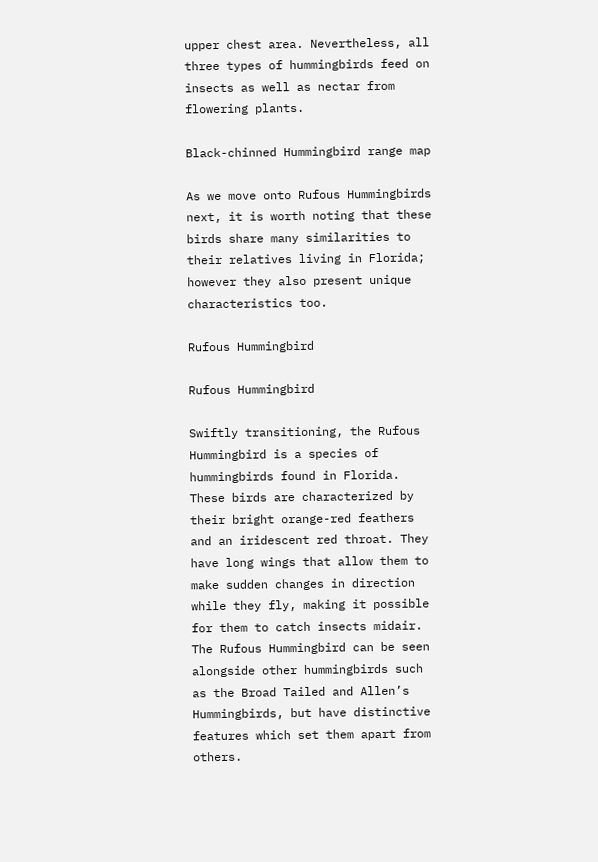upper chest area. Nevertheless, all three types of hummingbirds feed on insects as well as nectar from flowering plants.

Black-chinned Hummingbird range map

As we move onto Rufous Hummingbirds next, it is worth noting that these birds share many similarities to their relatives living in Florida; however they also present unique characteristics too.

Rufous Hummingbird

Rufous Hummingbird

Swiftly transitioning, the Rufous Hummingbird is a species of hummingbirds found in Florida. These birds are characterized by their bright orange-red feathers and an iridescent red throat. They have long wings that allow them to make sudden changes in direction while they fly, making it possible for them to catch insects midair. The Rufous Hummingbird can be seen alongside other hummingbirds such as the Broad Tailed and Allen’s Hummingbirds, but have distinctive features which set them apart from others.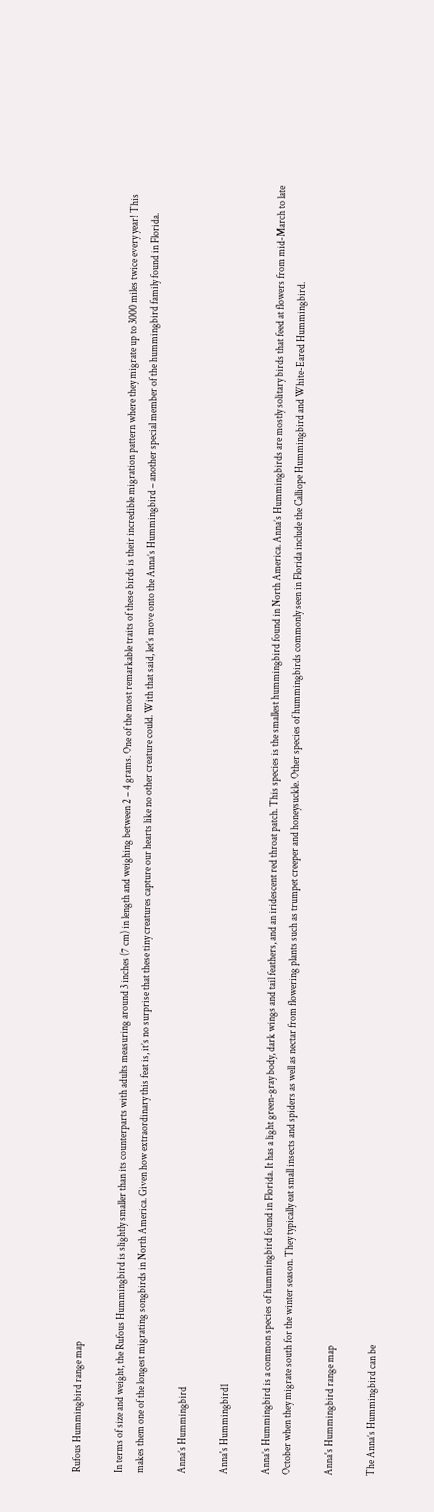Rufous Hummingbird range map

In terms of size and weight, the Rufous Hummingbird is slightly smaller than its counterparts with adults measuring around 3 inches (7 cm) in length and weighing between 2 – 4 grams. One of the most remarkable traits of these birds is their incredible migration pattern where they migrate up to 3000 miles twice every year! This makes them one of the longest migrating songbirds in North America. Given how extraordinary this feat is, it’s no surprise that these tiny creatures capture our hearts like no other creature could. With that said, let’s move onto the Anna’s Hummingbird – another special member of the hummingbird family found in Florida.

Anna’s Hummingbird

Anna's Hummingbird1

Anna’s Hummingbird is a common species of hummingbird found in Florida. It has a light green-gray body, dark wings and tail feathers, and an iridescent red throat patch. This species is the smallest hummingbird found in North America. Anna’s Hummingbirds are mostly solitary birds that feed at flowers from mid-March to late October when they migrate south for the winter season. They typically eat small insects and spiders as well as nectar from flowering plants such as trumpet creeper and honeysuckle. Other species of hummingbirds commonly seen in Florida include the Calliope Hummingbird and White-Eared Hummingbird.

Anna's Hummingbird range map

The Anna’s Hummingbird can be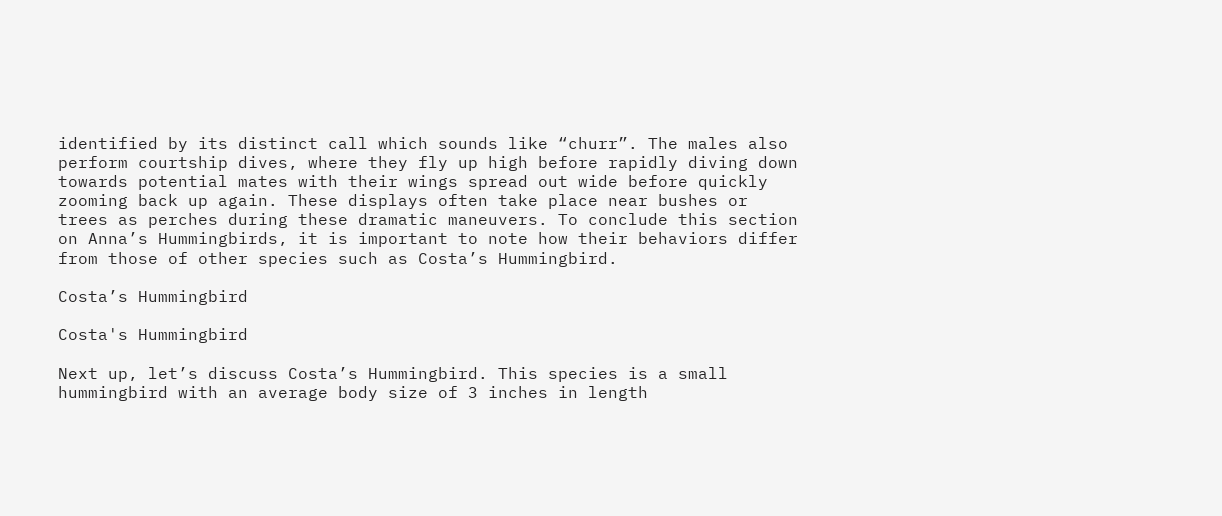identified by its distinct call which sounds like “churr”. The males also perform courtship dives, where they fly up high before rapidly diving down towards potential mates with their wings spread out wide before quickly zooming back up again. These displays often take place near bushes or trees as perches during these dramatic maneuvers. To conclude this section on Anna’s Hummingbirds, it is important to note how their behaviors differ from those of other species such as Costa’s Hummingbird.

Costa’s Hummingbird

Costa's Hummingbird

Next up, let’s discuss Costa’s Hummingbird. This species is a small hummingbird with an average body size of 3 inches in length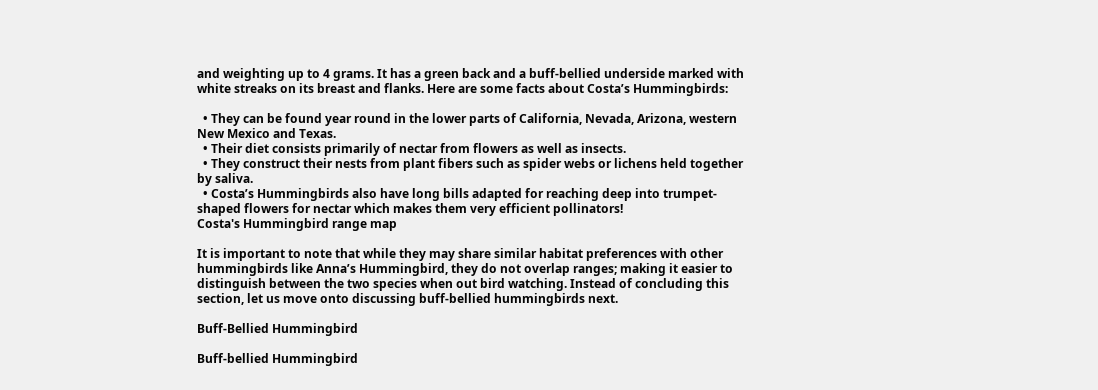and weighting up to 4 grams. It has a green back and a buff-bellied underside marked with white streaks on its breast and flanks. Here are some facts about Costa’s Hummingbirds:

  • They can be found year round in the lower parts of California, Nevada, Arizona, western New Mexico and Texas.
  • Their diet consists primarily of nectar from flowers as well as insects.
  • They construct their nests from plant fibers such as spider webs or lichens held together by saliva.
  • Costa’s Hummingbirds also have long bills adapted for reaching deep into trumpet-shaped flowers for nectar which makes them very efficient pollinators!
Costa's Hummingbird range map

It is important to note that while they may share similar habitat preferences with other hummingbirds like Anna’s Hummingbird, they do not overlap ranges; making it easier to distinguish between the two species when out bird watching. Instead of concluding this section, let us move onto discussing buff-bellied hummingbirds next.

Buff-Bellied Hummingbird

Buff-bellied Hummingbird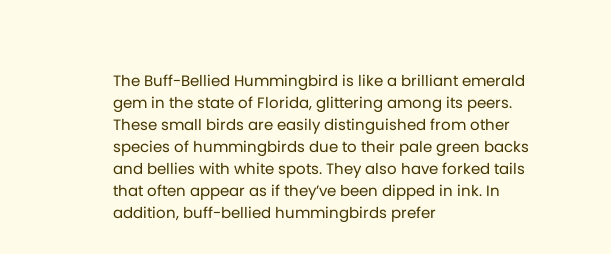The Buff-Bellied Hummingbird is like a brilliant emerald gem in the state of Florida, glittering among its peers. These small birds are easily distinguished from other species of hummingbirds due to their pale green backs and bellies with white spots. They also have forked tails that often appear as if they’ve been dipped in ink. In addition, buff-bellied hummingbirds prefer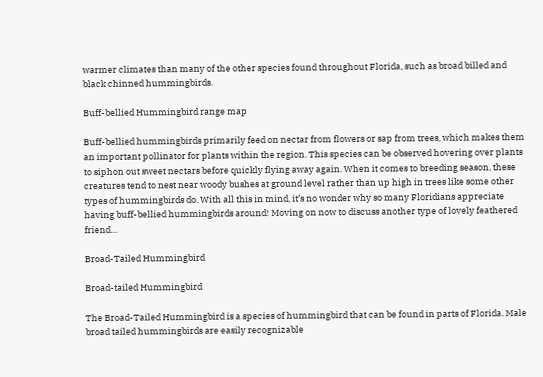warmer climates than many of the other species found throughout Florida, such as broad billed and black chinned hummingbirds.

Buff-bellied Hummingbird range map

Buff-bellied hummingbirds primarily feed on nectar from flowers or sap from trees, which makes them an important pollinator for plants within the region. This species can be observed hovering over plants to siphon out sweet nectars before quickly flying away again. When it comes to breeding season, these creatures tend to nest near woody bushes at ground level rather than up high in trees like some other types of hummingbirds do. With all this in mind, it’s no wonder why so many Floridians appreciate having buff-bellied hummingbirds around! Moving on now to discuss another type of lovely feathered friend…

Broad-Tailed Hummingbird

Broad-tailed Hummingbird

The Broad-Tailed Hummingbird is a species of hummingbird that can be found in parts of Florida. Male broad tailed hummingbirds are easily recognizable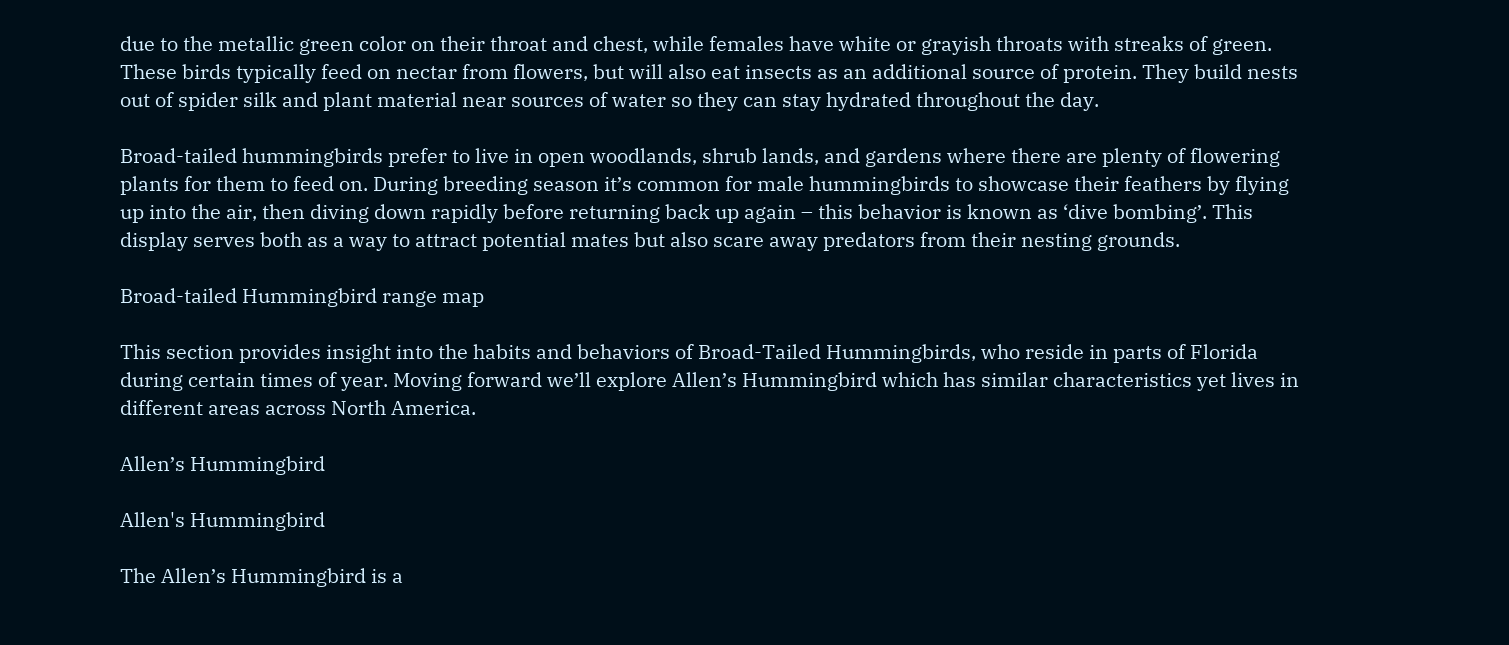due to the metallic green color on their throat and chest, while females have white or grayish throats with streaks of green. These birds typically feed on nectar from flowers, but will also eat insects as an additional source of protein. They build nests out of spider silk and plant material near sources of water so they can stay hydrated throughout the day.

Broad-tailed hummingbirds prefer to live in open woodlands, shrub lands, and gardens where there are plenty of flowering plants for them to feed on. During breeding season it’s common for male hummingbirds to showcase their feathers by flying up into the air, then diving down rapidly before returning back up again – this behavior is known as ‘dive bombing’. This display serves both as a way to attract potential mates but also scare away predators from their nesting grounds.

Broad-tailed Hummingbird range map

This section provides insight into the habits and behaviors of Broad-Tailed Hummingbirds, who reside in parts of Florida during certain times of year. Moving forward we’ll explore Allen’s Hummingbird which has similar characteristics yet lives in different areas across North America.

Allen’s Hummingbird

Allen's Hummingbird

The Allen’s Hummingbird is a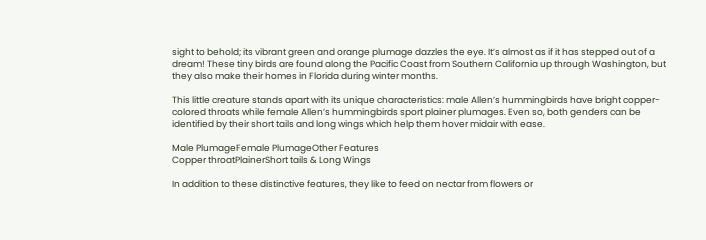sight to behold; its vibrant green and orange plumage dazzles the eye. It’s almost as if it has stepped out of a dream! These tiny birds are found along the Pacific Coast from Southern California up through Washington, but they also make their homes in Florida during winter months.

This little creature stands apart with its unique characteristics: male Allen’s hummingbirds have bright copper-colored throats while female Allen’s hummingbirds sport plainer plumages. Even so, both genders can be identified by their short tails and long wings which help them hover midair with ease.

Male PlumageFemale PlumageOther Features
Copper throatPlainerShort tails & Long Wings

In addition to these distinctive features, they like to feed on nectar from flowers or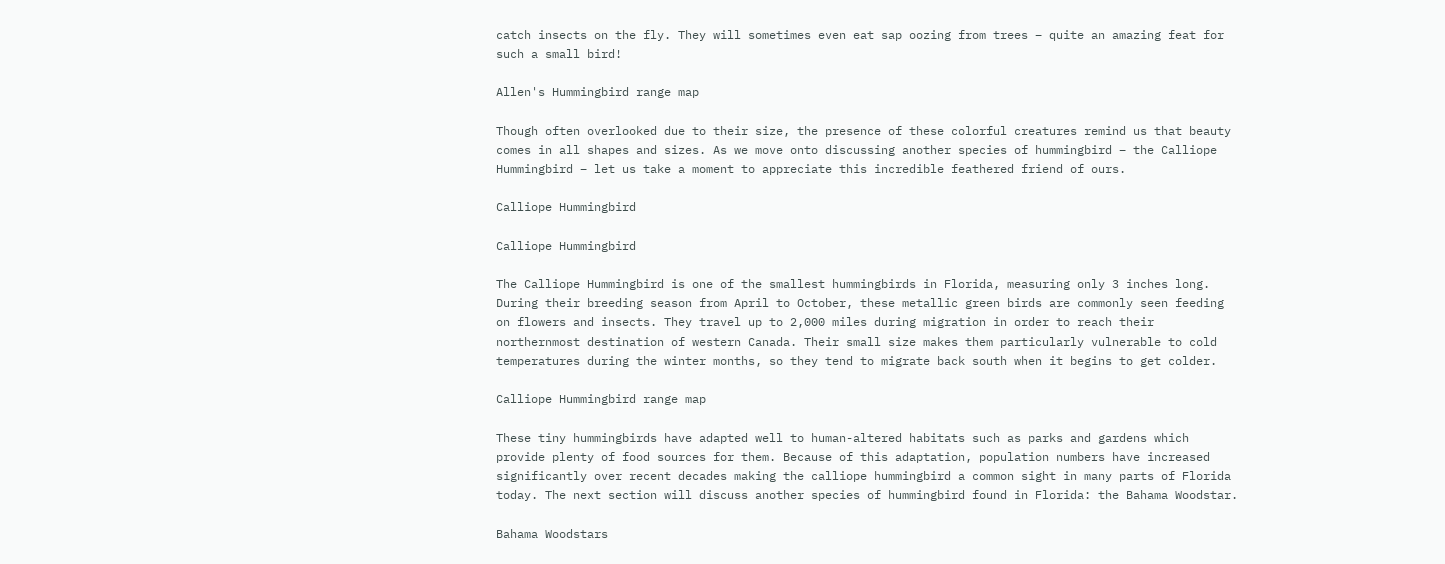catch insects on the fly. They will sometimes even eat sap oozing from trees – quite an amazing feat for such a small bird!

Allen's Hummingbird range map

Though often overlooked due to their size, the presence of these colorful creatures remind us that beauty comes in all shapes and sizes. As we move onto discussing another species of hummingbird – the Calliope Hummingbird – let us take a moment to appreciate this incredible feathered friend of ours.

Calliope Hummingbird

Calliope Hummingbird

The Calliope Hummingbird is one of the smallest hummingbirds in Florida, measuring only 3 inches long. During their breeding season from April to October, these metallic green birds are commonly seen feeding on flowers and insects. They travel up to 2,000 miles during migration in order to reach their northernmost destination of western Canada. Their small size makes them particularly vulnerable to cold temperatures during the winter months, so they tend to migrate back south when it begins to get colder.

Calliope Hummingbird range map

These tiny hummingbirds have adapted well to human-altered habitats such as parks and gardens which provide plenty of food sources for them. Because of this adaptation, population numbers have increased significantly over recent decades making the calliope hummingbird a common sight in many parts of Florida today. The next section will discuss another species of hummingbird found in Florida: the Bahama Woodstar.

Bahama Woodstars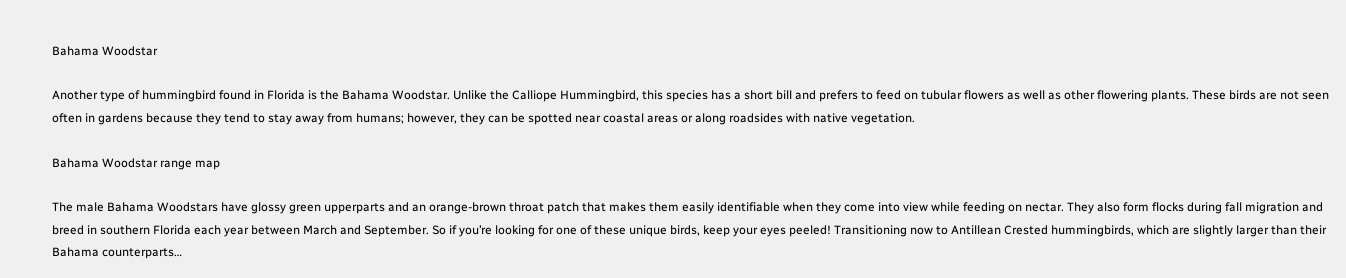Bahama Woodstar

Another type of hummingbird found in Florida is the Bahama Woodstar. Unlike the Calliope Hummingbird, this species has a short bill and prefers to feed on tubular flowers as well as other flowering plants. These birds are not seen often in gardens because they tend to stay away from humans; however, they can be spotted near coastal areas or along roadsides with native vegetation.

Bahama Woodstar range map

The male Bahama Woodstars have glossy green upperparts and an orange-brown throat patch that makes them easily identifiable when they come into view while feeding on nectar. They also form flocks during fall migration and breed in southern Florida each year between March and September. So if you’re looking for one of these unique birds, keep your eyes peeled! Transitioning now to Antillean Crested hummingbirds, which are slightly larger than their Bahama counterparts…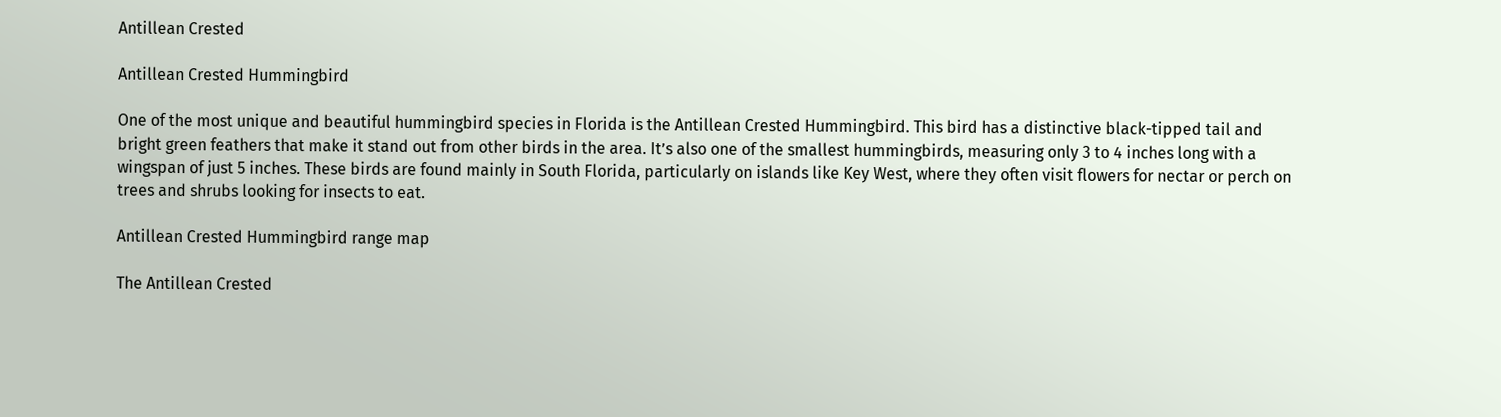Antillean Crested

Antillean Crested Hummingbird

One of the most unique and beautiful hummingbird species in Florida is the Antillean Crested Hummingbird. This bird has a distinctive black-tipped tail and bright green feathers that make it stand out from other birds in the area. It’s also one of the smallest hummingbirds, measuring only 3 to 4 inches long with a wingspan of just 5 inches. These birds are found mainly in South Florida, particularly on islands like Key West, where they often visit flowers for nectar or perch on trees and shrubs looking for insects to eat.

Antillean Crested Hummingbird range map

The Antillean Crested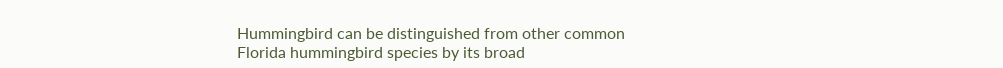Hummingbird can be distinguished from other common Florida hummingbird species by its broad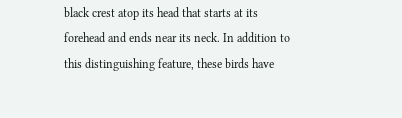black crest atop its head that starts at its forehead and ends near its neck. In addition to this distinguishing feature, these birds have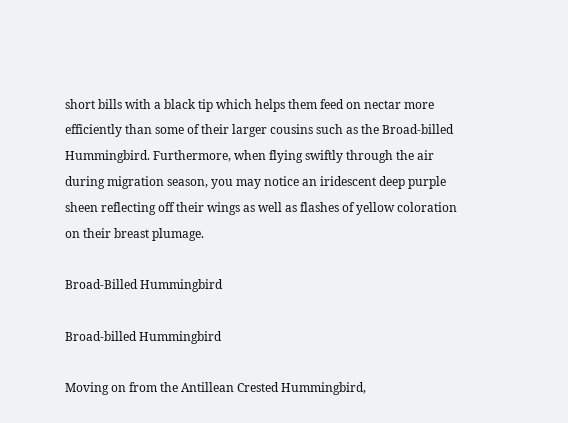short bills with a black tip which helps them feed on nectar more efficiently than some of their larger cousins such as the Broad-billed Hummingbird. Furthermore, when flying swiftly through the air during migration season, you may notice an iridescent deep purple sheen reflecting off their wings as well as flashes of yellow coloration on their breast plumage.

Broad-Billed Hummingbird

Broad-billed Hummingbird

Moving on from the Antillean Crested Hummingbird,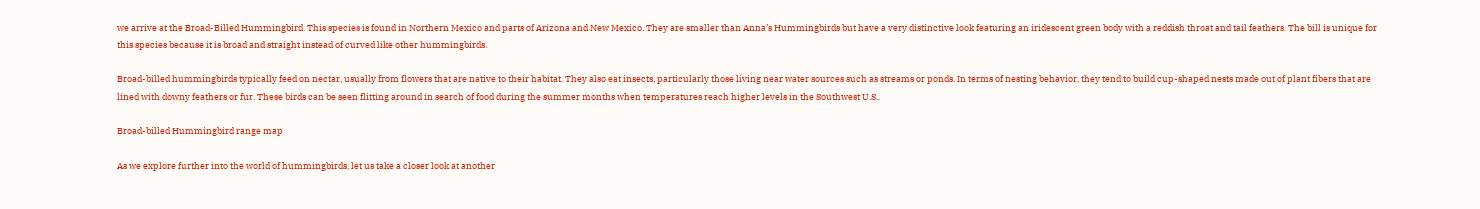we arrive at the Broad-Billed Hummingbird. This species is found in Northern Mexico and parts of Arizona and New Mexico. They are smaller than Anna’s Hummingbirds but have a very distinctive look featuring an iridescent green body with a reddish throat and tail feathers. The bill is unique for this species because it is broad and straight instead of curved like other hummingbirds.

Broad-billed hummingbirds typically feed on nectar, usually from flowers that are native to their habitat. They also eat insects, particularly those living near water sources such as streams or ponds. In terms of nesting behavior, they tend to build cup-shaped nests made out of plant fibers that are lined with downy feathers or fur. These birds can be seen flitting around in search of food during the summer months when temperatures reach higher levels in the Southwest U.S..

Broad-billed Hummingbird range map

As we explore further into the world of hummingbirds, let us take a closer look at another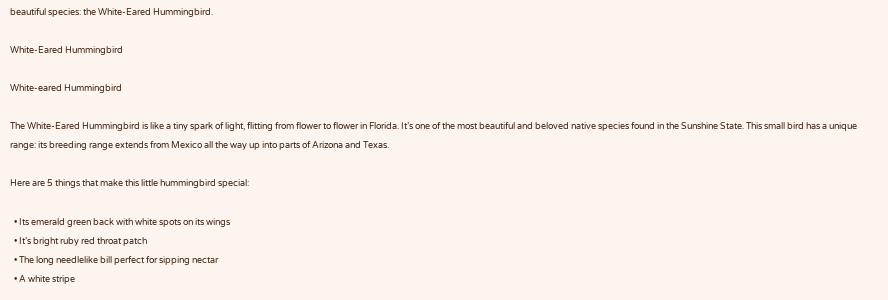beautiful species: the White-Eared Hummingbird.

White-Eared Hummingbird

White-eared Hummingbird

The White-Eared Hummingbird is like a tiny spark of light, flitting from flower to flower in Florida. It’s one of the most beautiful and beloved native species found in the Sunshine State. This small bird has a unique range: its breeding range extends from Mexico all the way up into parts of Arizona and Texas.

Here are 5 things that make this little hummingbird special:

  • Its emerald green back with white spots on its wings
  • It’s bright ruby red throat patch
  • The long needlelike bill perfect for sipping nectar
  • A white stripe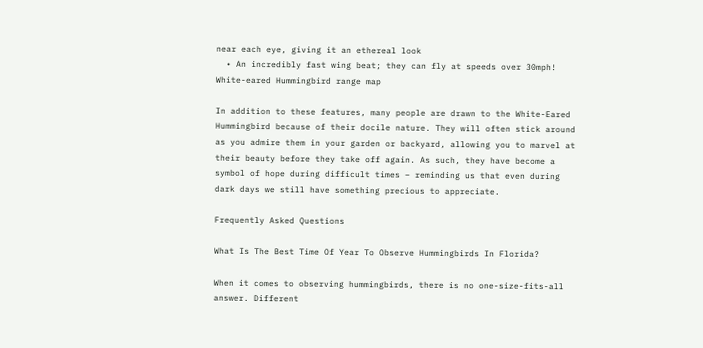near each eye, giving it an ethereal look
  • An incredibly fast wing beat; they can fly at speeds over 30mph!
White-eared Hummingbird range map

In addition to these features, many people are drawn to the White-Eared Hummingbird because of their docile nature. They will often stick around as you admire them in your garden or backyard, allowing you to marvel at their beauty before they take off again. As such, they have become a symbol of hope during difficult times – reminding us that even during dark days we still have something precious to appreciate.

Frequently Asked Questions

What Is The Best Time Of Year To Observe Hummingbirds In Florida?

When it comes to observing hummingbirds, there is no one-size-fits-all answer. Different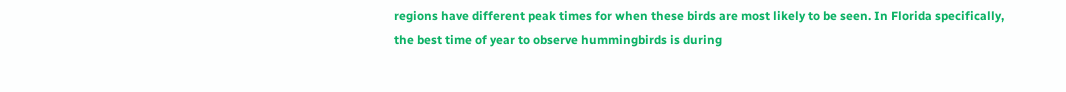regions have different peak times for when these birds are most likely to be seen. In Florida specifically, the best time of year to observe hummingbirds is during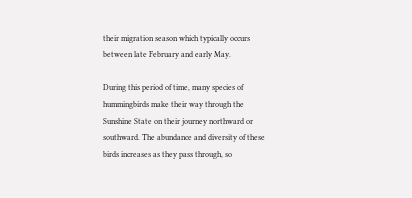their migration season which typically occurs between late February and early May.

During this period of time, many species of hummingbirds make their way through the Sunshine State on their journey northward or southward. The abundance and diversity of these birds increases as they pass through, so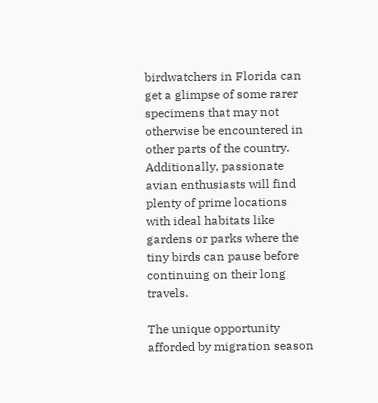birdwatchers in Florida can get a glimpse of some rarer specimens that may not otherwise be encountered in other parts of the country. Additionally, passionate avian enthusiasts will find plenty of prime locations with ideal habitats like gardens or parks where the tiny birds can pause before continuing on their long travels.

The unique opportunity afforded by migration season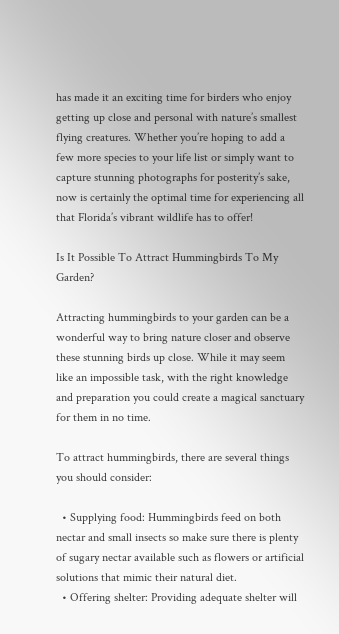has made it an exciting time for birders who enjoy getting up close and personal with nature’s smallest flying creatures. Whether you’re hoping to add a few more species to your life list or simply want to capture stunning photographs for posterity’s sake, now is certainly the optimal time for experiencing all that Florida’s vibrant wildlife has to offer!

Is It Possible To Attract Hummingbirds To My Garden?

Attracting hummingbirds to your garden can be a wonderful way to bring nature closer and observe these stunning birds up close. While it may seem like an impossible task, with the right knowledge and preparation you could create a magical sanctuary for them in no time.

To attract hummingbirds, there are several things you should consider:

  • Supplying food: Hummingbirds feed on both nectar and small insects so make sure there is plenty of sugary nectar available such as flowers or artificial solutions that mimic their natural diet.
  • Offering shelter: Providing adequate shelter will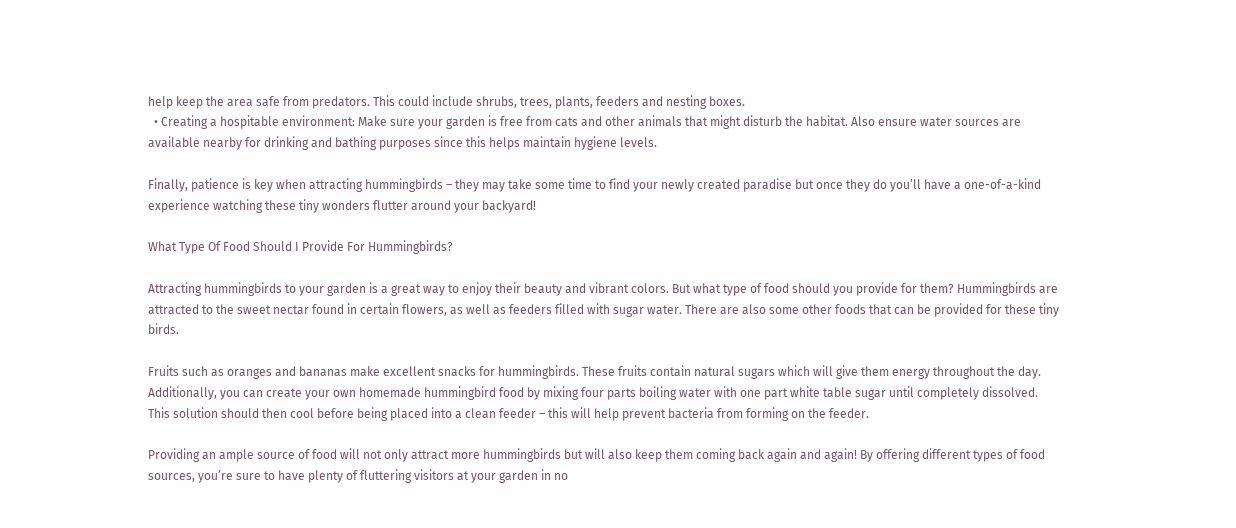help keep the area safe from predators. This could include shrubs, trees, plants, feeders and nesting boxes.
  • Creating a hospitable environment: Make sure your garden is free from cats and other animals that might disturb the habitat. Also ensure water sources are available nearby for drinking and bathing purposes since this helps maintain hygiene levels.

Finally, patience is key when attracting hummingbirds – they may take some time to find your newly created paradise but once they do you’ll have a one-of-a-kind experience watching these tiny wonders flutter around your backyard!

What Type Of Food Should I Provide For Hummingbirds?

Attracting hummingbirds to your garden is a great way to enjoy their beauty and vibrant colors. But what type of food should you provide for them? Hummingbirds are attracted to the sweet nectar found in certain flowers, as well as feeders filled with sugar water. There are also some other foods that can be provided for these tiny birds.

Fruits such as oranges and bananas make excellent snacks for hummingbirds. These fruits contain natural sugars which will give them energy throughout the day. Additionally, you can create your own homemade hummingbird food by mixing four parts boiling water with one part white table sugar until completely dissolved. This solution should then cool before being placed into a clean feeder – this will help prevent bacteria from forming on the feeder.

Providing an ample source of food will not only attract more hummingbirds but will also keep them coming back again and again! By offering different types of food sources, you’re sure to have plenty of fluttering visitors at your garden in no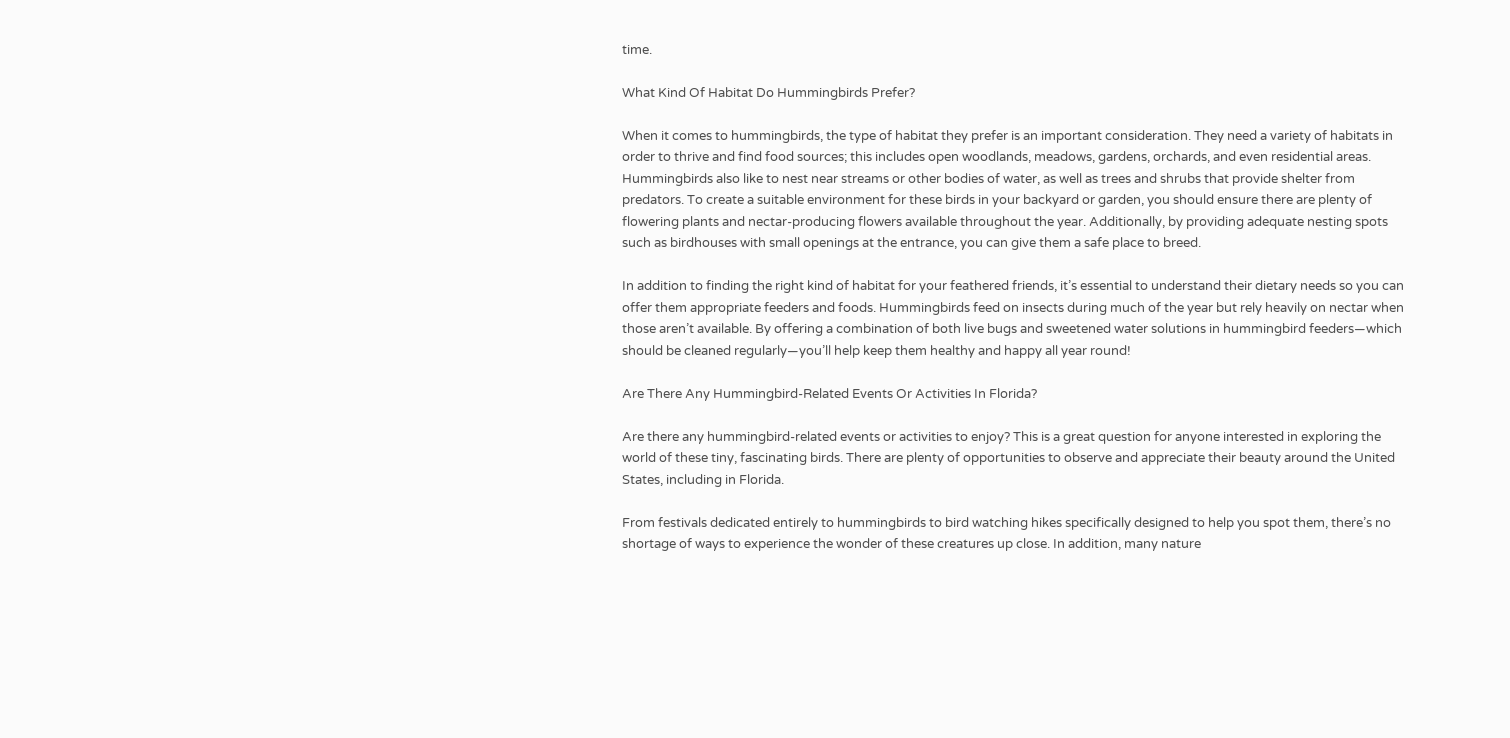time.

What Kind Of Habitat Do Hummingbirds Prefer?

When it comes to hummingbirds, the type of habitat they prefer is an important consideration. They need a variety of habitats in order to thrive and find food sources; this includes open woodlands, meadows, gardens, orchards, and even residential areas. Hummingbirds also like to nest near streams or other bodies of water, as well as trees and shrubs that provide shelter from predators. To create a suitable environment for these birds in your backyard or garden, you should ensure there are plenty of flowering plants and nectar-producing flowers available throughout the year. Additionally, by providing adequate nesting spots such as birdhouses with small openings at the entrance, you can give them a safe place to breed.

In addition to finding the right kind of habitat for your feathered friends, it’s essential to understand their dietary needs so you can offer them appropriate feeders and foods. Hummingbirds feed on insects during much of the year but rely heavily on nectar when those aren’t available. By offering a combination of both live bugs and sweetened water solutions in hummingbird feeders—which should be cleaned regularly—you’ll help keep them healthy and happy all year round!

Are There Any Hummingbird-Related Events Or Activities In Florida?

Are there any hummingbird-related events or activities to enjoy? This is a great question for anyone interested in exploring the world of these tiny, fascinating birds. There are plenty of opportunities to observe and appreciate their beauty around the United States, including in Florida.

From festivals dedicated entirely to hummingbirds to bird watching hikes specifically designed to help you spot them, there’s no shortage of ways to experience the wonder of these creatures up close. In addition, many nature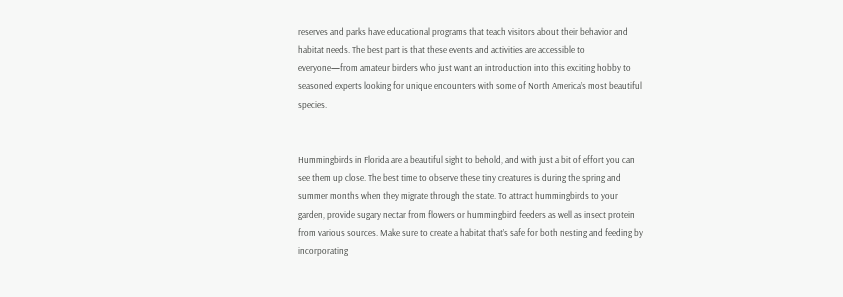reserves and parks have educational programs that teach visitors about their behavior and habitat needs. The best part is that these events and activities are accessible to everyone—from amateur birders who just want an introduction into this exciting hobby to seasoned experts looking for unique encounters with some of North America’s most beautiful species.


Hummingbirds in Florida are a beautiful sight to behold, and with just a bit of effort you can see them up close. The best time to observe these tiny creatures is during the spring and summer months when they migrate through the state. To attract hummingbirds to your garden, provide sugary nectar from flowers or hummingbird feeders as well as insect protein from various sources. Make sure to create a habitat that’s safe for both nesting and feeding by incorporating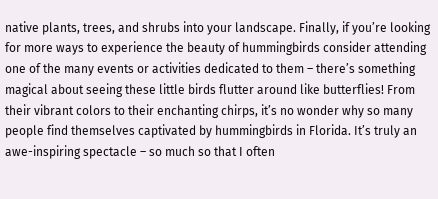native plants, trees, and shrubs into your landscape. Finally, if you’re looking for more ways to experience the beauty of hummingbirds consider attending one of the many events or activities dedicated to them – there’s something magical about seeing these little birds flutter around like butterflies! From their vibrant colors to their enchanting chirps, it’s no wonder why so many people find themselves captivated by hummingbirds in Florida. It’s truly an awe-inspiring spectacle – so much so that I often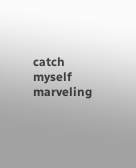catch myself marveling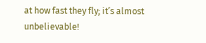at how fast they fly; it’s almost unbelievable!